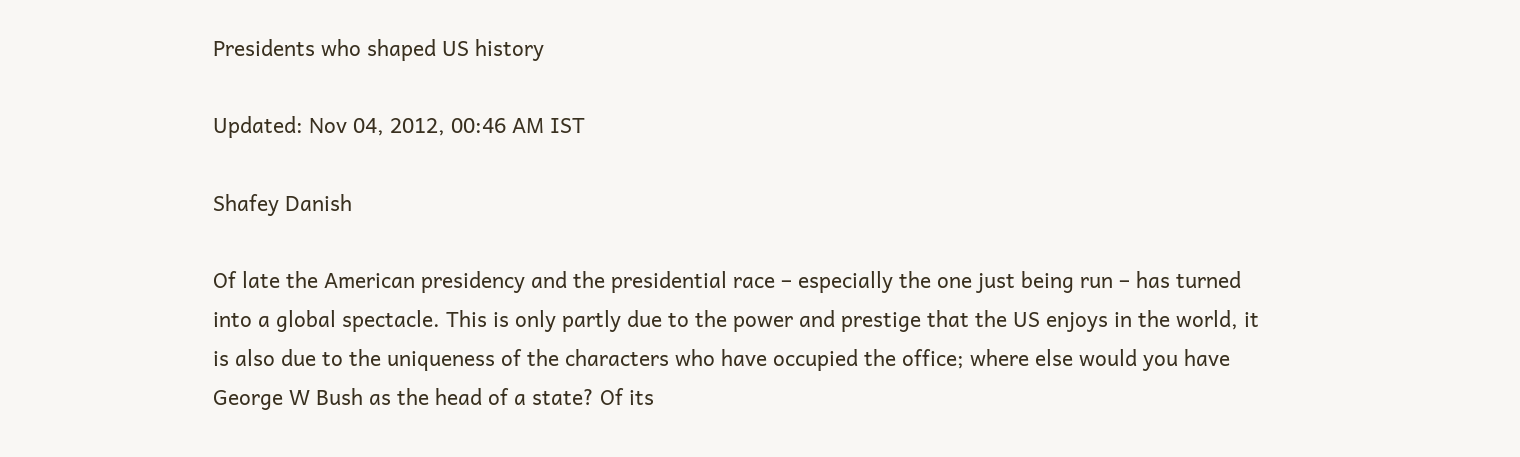Presidents who shaped US history

Updated: Nov 04, 2012, 00:46 AM IST

Shafey Danish

Of late the American presidency and the presidential race – especially the one just being run – has turned into a global spectacle. This is only partly due to the power and prestige that the US enjoys in the world, it is also due to the uniqueness of the characters who have occupied the office; where else would you have George W Bush as the head of a state? Of its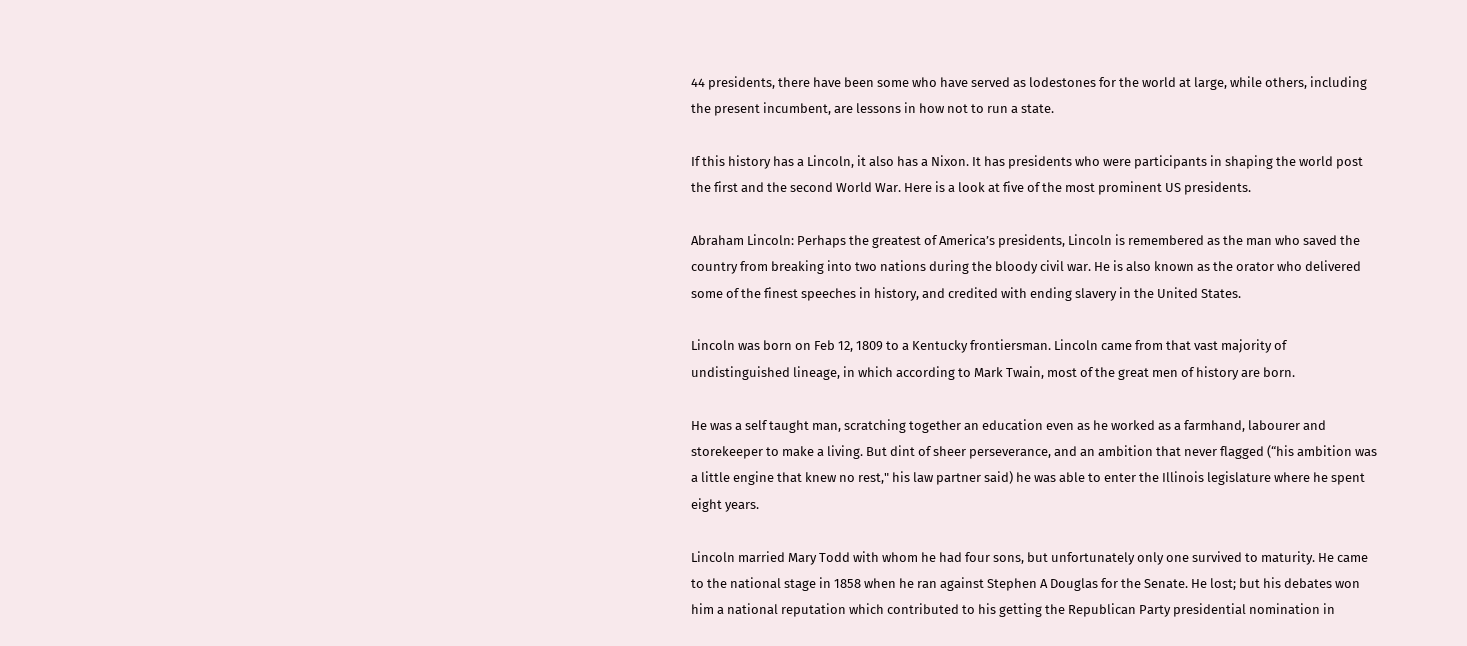44 presidents, there have been some who have served as lodestones for the world at large, while others, including the present incumbent, are lessons in how not to run a state.

If this history has a Lincoln, it also has a Nixon. It has presidents who were participants in shaping the world post the first and the second World War. Here is a look at five of the most prominent US presidents.

Abraham Lincoln: Perhaps the greatest of America’s presidents, Lincoln is remembered as the man who saved the country from breaking into two nations during the bloody civil war. He is also known as the orator who delivered some of the finest speeches in history, and credited with ending slavery in the United States.

Lincoln was born on Feb 12, 1809 to a Kentucky frontiersman. Lincoln came from that vast majority of undistinguished lineage, in which according to Mark Twain, most of the great men of history are born.

He was a self taught man, scratching together an education even as he worked as a farmhand, labourer and storekeeper to make a living. But dint of sheer perseverance, and an ambition that never flagged (“his ambition was a little engine that knew no rest," his law partner said) he was able to enter the Illinois legislature where he spent eight years.

Lincoln married Mary Todd with whom he had four sons, but unfortunately only one survived to maturity. He came to the national stage in 1858 when he ran against Stephen A Douglas for the Senate. He lost; but his debates won him a national reputation which contributed to his getting the Republican Party presidential nomination in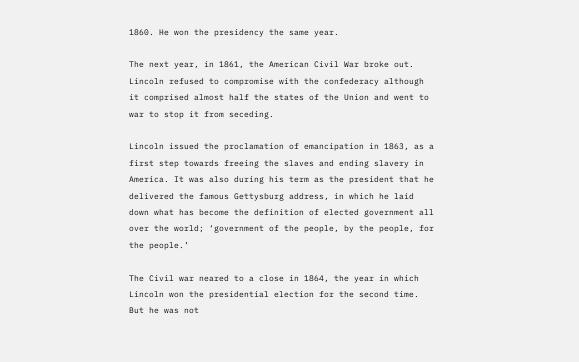1860. He won the presidency the same year.

The next year, in 1861, the American Civil War broke out. Lincoln refused to compromise with the confederacy although it comprised almost half the states of the Union and went to war to stop it from seceding.

Lincoln issued the proclamation of emancipation in 1863, as a first step towards freeing the slaves and ending slavery in America. It was also during his term as the president that he delivered the famous Gettysburg address, in which he laid down what has become the definition of elected government all over the world; ‘government of the people, by the people, for the people.’

The Civil war neared to a close in 1864, the year in which Lincoln won the presidential election for the second time. But he was not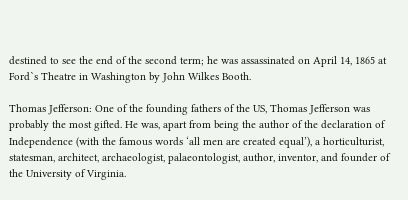destined to see the end of the second term; he was assassinated on April 14, 1865 at Ford`s Theatre in Washington by John Wilkes Booth.

Thomas Jefferson: One of the founding fathers of the US, Thomas Jefferson was probably the most gifted. He was, apart from being the author of the declaration of Independence (with the famous words ‘all men are created equal’), a horticulturist, statesman, architect, archaeologist, palaeontologist, author, inventor, and founder of the University of Virginia.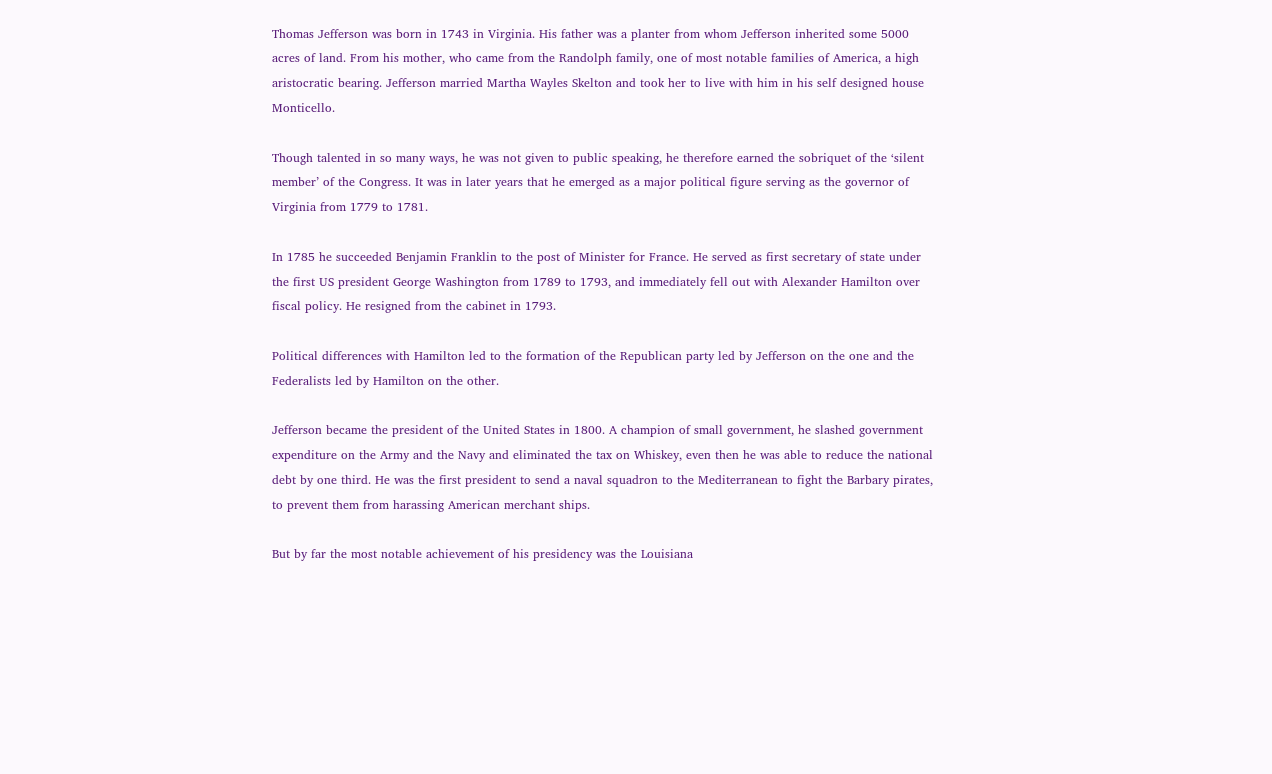Thomas Jefferson was born in 1743 in Virginia. His father was a planter from whom Jefferson inherited some 5000 acres of land. From his mother, who came from the Randolph family, one of most notable families of America, a high aristocratic bearing. Jefferson married Martha Wayles Skelton and took her to live with him in his self designed house Monticello.

Though talented in so many ways, he was not given to public speaking, he therefore earned the sobriquet of the ‘silent member’ of the Congress. It was in later years that he emerged as a major political figure serving as the governor of Virginia from 1779 to 1781.

In 1785 he succeeded Benjamin Franklin to the post of Minister for France. He served as first secretary of state under the first US president George Washington from 1789 to 1793, and immediately fell out with Alexander Hamilton over fiscal policy. He resigned from the cabinet in 1793.

Political differences with Hamilton led to the formation of the Republican party led by Jefferson on the one and the Federalists led by Hamilton on the other.

Jefferson became the president of the United States in 1800. A champion of small government, he slashed government expenditure on the Army and the Navy and eliminated the tax on Whiskey, even then he was able to reduce the national debt by one third. He was the first president to send a naval squadron to the Mediterranean to fight the Barbary pirates, to prevent them from harassing American merchant ships.

But by far the most notable achievement of his presidency was the Louisiana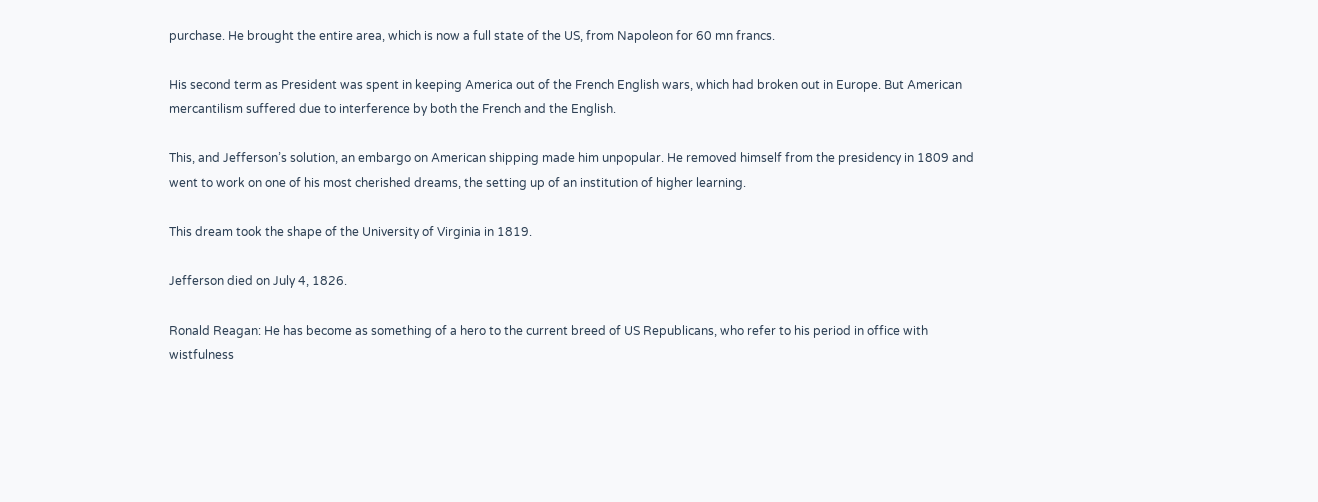purchase. He brought the entire area, which is now a full state of the US, from Napoleon for 60 mn francs.

His second term as President was spent in keeping America out of the French English wars, which had broken out in Europe. But American mercantilism suffered due to interference by both the French and the English.

This, and Jefferson’s solution, an embargo on American shipping made him unpopular. He removed himself from the presidency in 1809 and went to work on one of his most cherished dreams, the setting up of an institution of higher learning.

This dream took the shape of the University of Virginia in 1819.

Jefferson died on July 4, 1826.

Ronald Reagan: He has become as something of a hero to the current breed of US Republicans, who refer to his period in office with wistfulness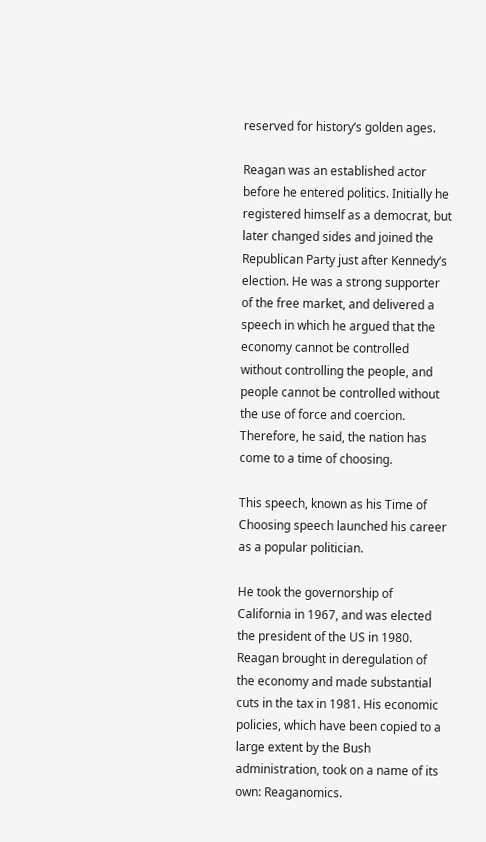reserved for history’s golden ages.

Reagan was an established actor before he entered politics. Initially he registered himself as a democrat, but later changed sides and joined the Republican Party just after Kennedy’s election. He was a strong supporter of the free market, and delivered a speech in which he argued that the economy cannot be controlled without controlling the people, and people cannot be controlled without the use of force and coercion. Therefore, he said, the nation has come to a time of choosing.

This speech, known as his Time of Choosing speech launched his career as a popular politician.

He took the governorship of California in 1967, and was elected the president of the US in 1980. Reagan brought in deregulation of the economy and made substantial cuts in the tax in 1981. His economic policies, which have been copied to a large extent by the Bush administration, took on a name of its own: Reaganomics.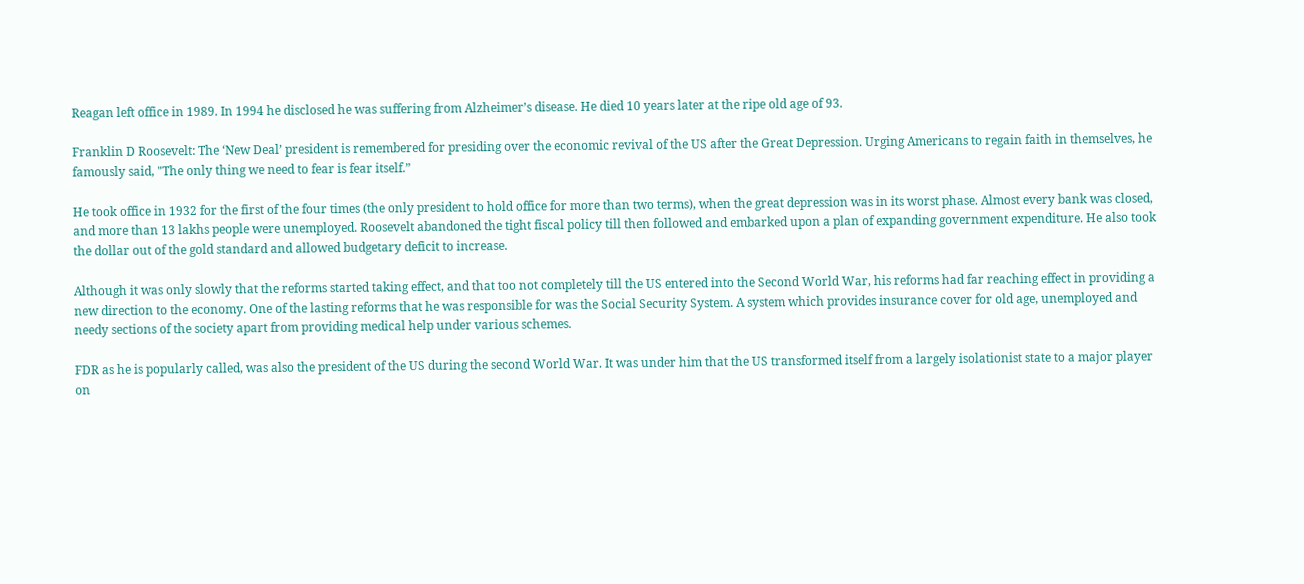Reagan left office in 1989. In 1994 he disclosed he was suffering from Alzheimer’s disease. He died 10 years later at the ripe old age of 93.

Franklin D Roosevelt: The ‘New Deal’ president is remembered for presiding over the economic revival of the US after the Great Depression. Urging Americans to regain faith in themselves, he famously said, "The only thing we need to fear is fear itself.”

He took office in 1932 for the first of the four times (the only president to hold office for more than two terms), when the great depression was in its worst phase. Almost every bank was closed, and more than 13 lakhs people were unemployed. Roosevelt abandoned the tight fiscal policy till then followed and embarked upon a plan of expanding government expenditure. He also took the dollar out of the gold standard and allowed budgetary deficit to increase.

Although it was only slowly that the reforms started taking effect, and that too not completely till the US entered into the Second World War, his reforms had far reaching effect in providing a new direction to the economy. One of the lasting reforms that he was responsible for was the Social Security System. A system which provides insurance cover for old age, unemployed and needy sections of the society apart from providing medical help under various schemes.

FDR as he is popularly called, was also the president of the US during the second World War. It was under him that the US transformed itself from a largely isolationist state to a major player on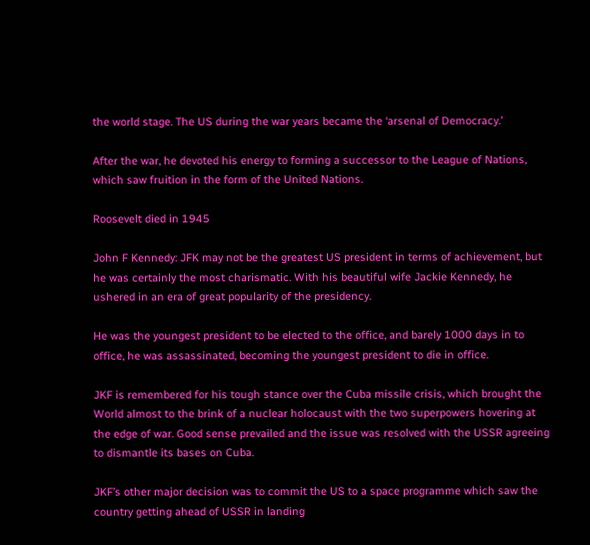the world stage. The US during the war years became the ‘arsenal of Democracy.’

After the war, he devoted his energy to forming a successor to the League of Nations, which saw fruition in the form of the United Nations.

Roosevelt died in 1945

John F Kennedy: JFK may not be the greatest US president in terms of achievement, but he was certainly the most charismatic. With his beautiful wife Jackie Kennedy, he ushered in an era of great popularity of the presidency.

He was the youngest president to be elected to the office, and barely 1000 days in to office, he was assassinated, becoming the youngest president to die in office.

JKF is remembered for his tough stance over the Cuba missile crisis, which brought the World almost to the brink of a nuclear holocaust with the two superpowers hovering at the edge of war. Good sense prevailed and the issue was resolved with the USSR agreeing to dismantle its bases on Cuba.

JKF’s other major decision was to commit the US to a space programme which saw the country getting ahead of USSR in landing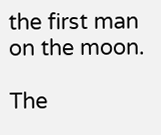the first man on the moon.

The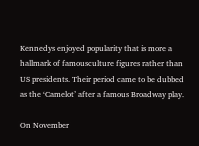Kennedys enjoyed popularity that is more a hallmark of famousculture figures rather than US presidents. Their period came to be dubbed as the ‘Camelot’ after a famous Broadway play.

On November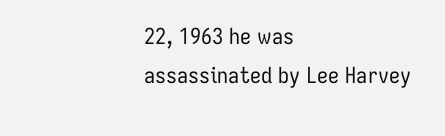22, 1963 he was assassinated by Lee Harvey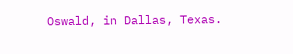Oswald, in Dallas, Texas.